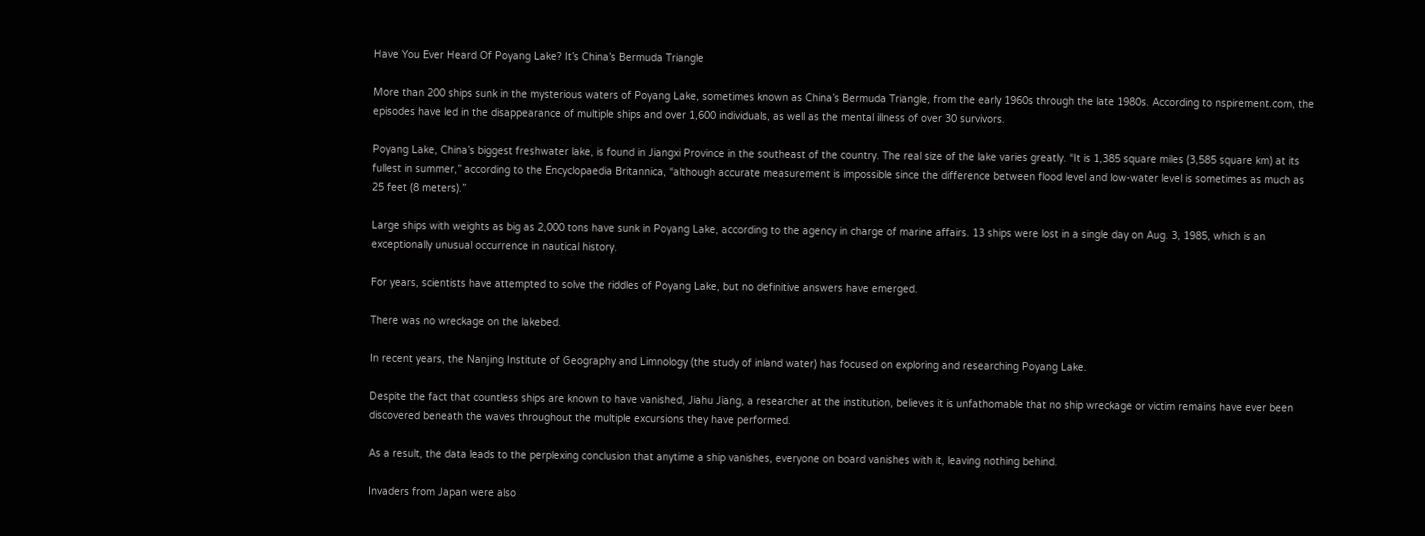Have You Ever Heard Of Poyang Lake? It’s China’s Bermuda Triangle

More than 200 ships sunk in the mysterious waters of Poyang Lake, sometimes known as China’s Bermuda Triangle, from the early 1960s through the late 1980s. According to nspirement.com, the episodes have led in the disappearance of multiple ships and over 1,600 individuals, as well as the mental illness of over 30 survivors.

Poyang Lake, China’s biggest freshwater lake, is found in Jiangxi Province in the southeast of the country. The real size of the lake varies greatly. “It is 1,385 square miles (3,585 square km) at its fullest in summer,” according to the Encyclopaedia Britannica, “although accurate measurement is impossible since the difference between flood level and low-water level is sometimes as much as 25 feet (8 meters).”

Large ships with weights as big as 2,000 tons have sunk in Poyang Lake, according to the agency in charge of marine affairs. 13 ships were lost in a single day on Aug. 3, 1985, which is an exceptionally unusual occurrence in nautical history.

For years, scientists have attempted to solve the riddles of Poyang Lake, but no definitive answers have emerged.

There was no wreckage on the lakebed.

In recent years, the Nanjing Institute of Geography and Limnology (the study of inland water) has focused on exploring and researching Poyang Lake.

Despite the fact that countless ships are known to have vanished, Jiahu Jiang, a researcher at the institution, believes it is unfathomable that no ship wreckage or victim remains have ever been discovered beneath the waves throughout the multiple excursions they have performed.

As a result, the data leads to the perplexing conclusion that anytime a ship vanishes, everyone on board vanishes with it, leaving nothing behind.

Invaders from Japan were also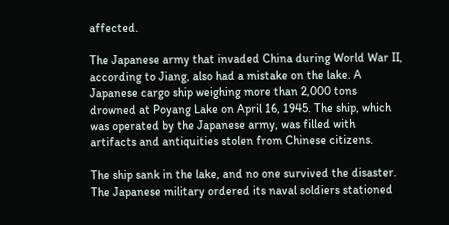affected.

The Japanese army that invaded China during World War II, according to Jiang, also had a mistake on the lake. A Japanese cargo ship weighing more than 2,000 tons drowned at Poyang Lake on April 16, 1945. The ship, which was operated by the Japanese army, was filled with artifacts and antiquities stolen from Chinese citizens.

The ship sank in the lake, and no one survived the disaster. The Japanese military ordered its naval soldiers stationed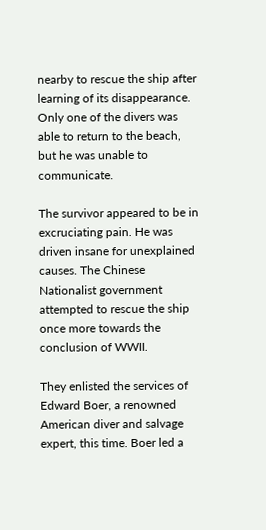nearby to rescue the ship after learning of its disappearance. Only one of the divers was able to return to the beach, but he was unable to communicate.

The survivor appeared to be in excruciating pain. He was driven insane for unexplained causes. The Chinese Nationalist government attempted to rescue the ship once more towards the conclusion of WWII.

They enlisted the services of Edward Boer, a renowned American diver and salvage expert, this time. Boer led a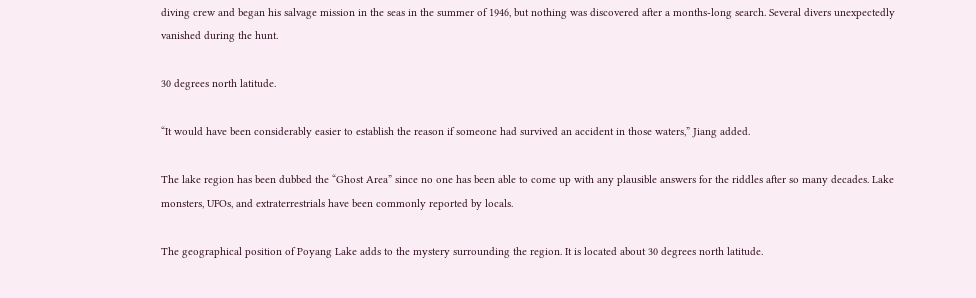diving crew and began his salvage mission in the seas in the summer of 1946, but nothing was discovered after a months-long search. Several divers unexpectedly vanished during the hunt.

30 degrees north latitude.

“It would have been considerably easier to establish the reason if someone had survived an accident in those waters,” Jiang added.

The lake region has been dubbed the “Ghost Area” since no one has been able to come up with any plausible answers for the riddles after so many decades. Lake monsters, UFOs, and extraterrestrials have been commonly reported by locals.

The geographical position of Poyang Lake adds to the mystery surrounding the region. It is located about 30 degrees north latitude.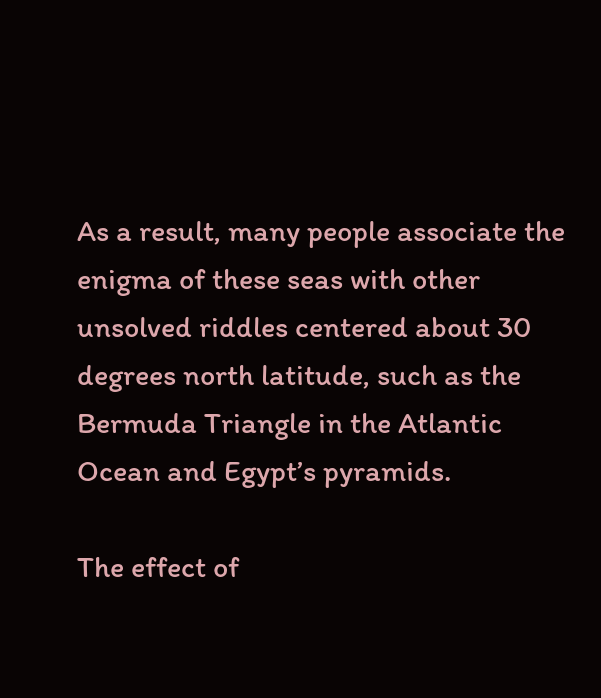As a result, many people associate the enigma of these seas with other unsolved riddles centered about 30 degrees north latitude, such as the Bermuda Triangle in the Atlantic Ocean and Egypt’s pyramids.

The effect of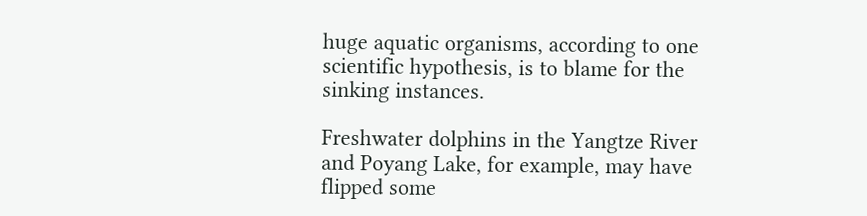huge aquatic organisms, according to one scientific hypothesis, is to blame for the sinking instances.

Freshwater dolphins in the Yangtze River and Poyang Lake, for example, may have flipped some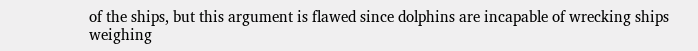of the ships, but this argument is flawed since dolphins are incapable of wrecking ships weighing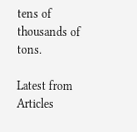tens of thousands of tons.

Latest from Articles